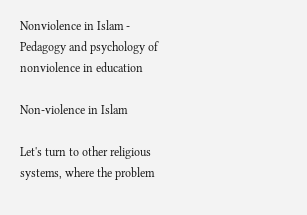Nonviolence in Islam - Pedagogy and psychology of nonviolence in education

Non-violence in Islam

Let's turn to other religious systems, where the problem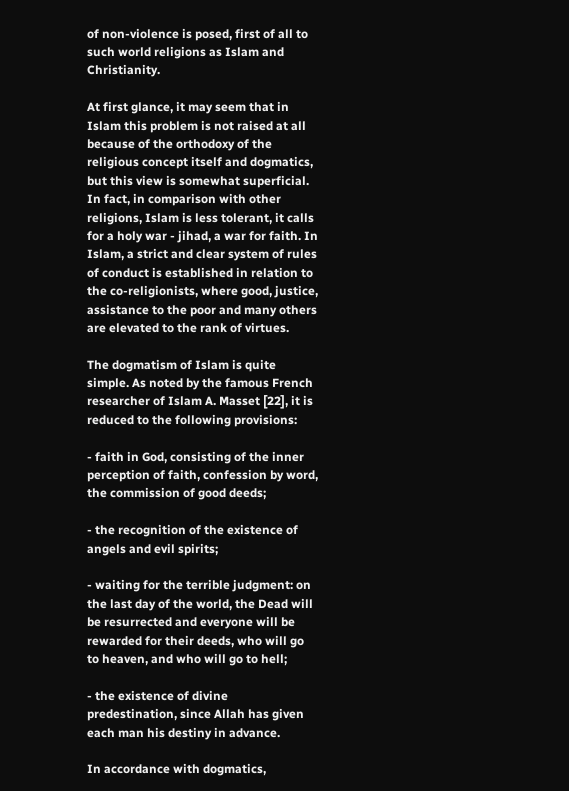of non-violence is posed, first of all to such world religions as Islam and Christianity.

At first glance, it may seem that in Islam this problem is not raised at all because of the orthodoxy of the religious concept itself and dogmatics, but this view is somewhat superficial. In fact, in comparison with other religions, Islam is less tolerant, it calls for a holy war - jihad, a war for faith. In Islam, a strict and clear system of rules of conduct is established in relation to the co-religionists, where good, justice, assistance to the poor and many others are elevated to the rank of virtues.

The dogmatism of Islam is quite simple. As noted by the famous French researcher of Islam A. Masset [22], it is reduced to the following provisions:

- faith in God, consisting of the inner perception of faith, confession by word, the commission of good deeds;

- the recognition of the existence of angels and evil spirits;

- waiting for the terrible judgment: on the last day of the world, the Dead will be resurrected and everyone will be rewarded for their deeds, who will go to heaven, and who will go to hell;

- the existence of divine predestination, since Allah has given each man his destiny in advance.

In accordance with dogmatics,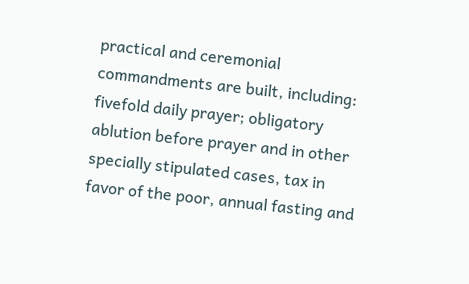practical and ceremonial commandments are built, including: fivefold daily prayer; obligatory ablution before prayer and in other specially stipulated cases, tax in favor of the poor, annual fasting and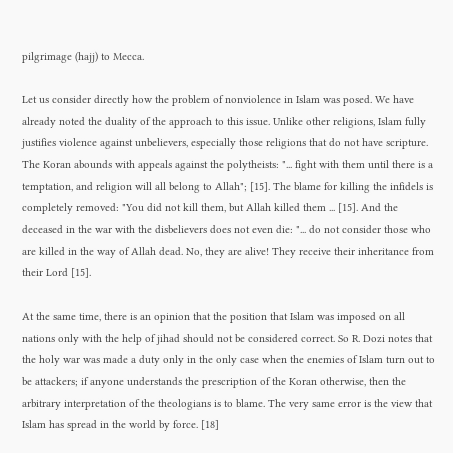pilgrimage (hajj) to Mecca.

Let us consider directly how the problem of nonviolence in Islam was posed. We have already noted the duality of the approach to this issue. Unlike other religions, Islam fully justifies violence against unbelievers, especially those religions that do not have scripture. The Koran abounds with appeals against the polytheists: "... fight with them until there is a temptation, and religion will all belong to Allah"; [15]. The blame for killing the infidels is completely removed: "You did not kill them, but Allah killed them ... [15]. And the deceased in the war with the disbelievers does not even die: "... do not consider those who are killed in the way of Allah dead. No, they are alive! They receive their inheritance from their Lord [15].

At the same time, there is an opinion that the position that Islam was imposed on all nations only with the help of jihad should not be considered correct. So R. Dozi notes that the holy war was made a duty only in the only case when the enemies of Islam turn out to be attackers; if anyone understands the prescription of the Koran otherwise, then the arbitrary interpretation of the theologians is to blame. The very same error is the view that Islam has spread in the world by force. [18]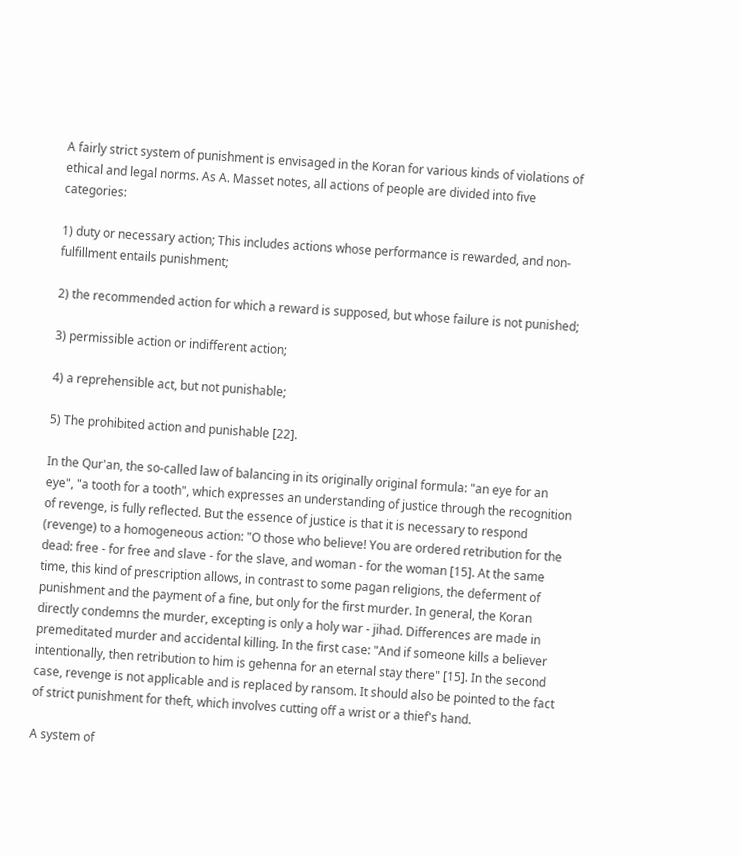A fairly strict system of punishment is envisaged in the Koran for various kinds of violations of ethical and legal norms. As A. Masset notes, all actions of people are divided into five categories:

1) duty or necessary action; This includes actions whose performance is rewarded, and non-fulfillment entails punishment;

2) the recommended action for which a reward is supposed, but whose failure is not punished;

3) permissible action or indifferent action;

4) a reprehensible act, but not punishable;

5) The prohibited action and punishable [22].

In the Qur'an, the so-called law of balancing in its originally original formula: "an eye for an eye", "a tooth for a tooth", which expresses an understanding of justice through the recognition of revenge, is fully reflected. But the essence of justice is that it is necessary to respond (revenge) to a homogeneous action: "O those who believe! You are ordered retribution for the dead: free - for free and slave - for the slave, and woman - for the woman [15]. At the same time, this kind of prescription allows, in contrast to some pagan religions, the deferment of punishment and the payment of a fine, but only for the first murder. In general, the Koran directly condemns the murder, excepting is only a holy war - jihad. Differences are made in premeditated murder and accidental killing. In the first case: "And if someone kills a believer intentionally, then retribution to him is gehenna for an eternal stay there" [15]. In the second case, revenge is not applicable and is replaced by ransom. It should also be pointed to the fact of strict punishment for theft, which involves cutting off a wrist or a thief's hand.

A system of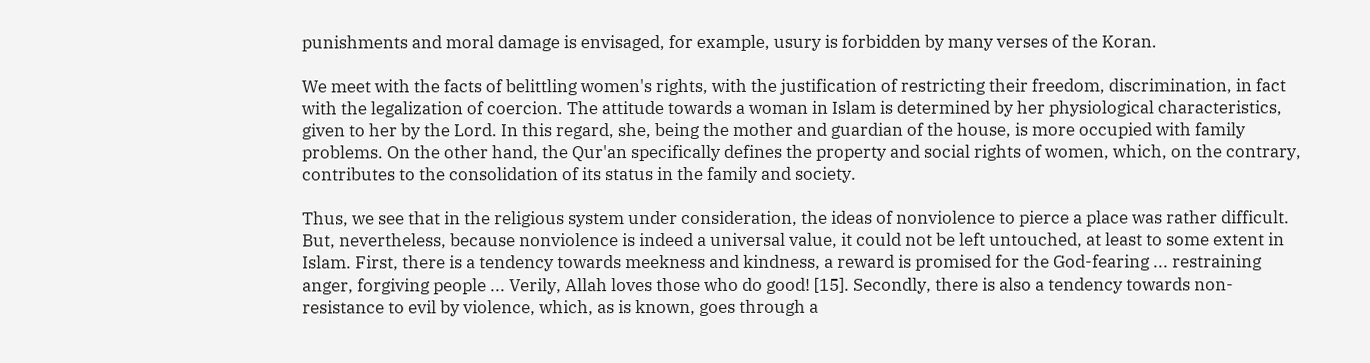punishments and moral damage is envisaged, for example, usury is forbidden by many verses of the Koran.

We meet with the facts of belittling women's rights, with the justification of restricting their freedom, discrimination, in fact with the legalization of coercion. The attitude towards a woman in Islam is determined by her physiological characteristics, given to her by the Lord. In this regard, she, being the mother and guardian of the house, is more occupied with family problems. On the other hand, the Qur'an specifically defines the property and social rights of women, which, on the contrary, contributes to the consolidation of its status in the family and society.

Thus, we see that in the religious system under consideration, the ideas of nonviolence to pierce a place was rather difficult. But, nevertheless, because nonviolence is indeed a universal value, it could not be left untouched, at least to some extent in Islam. First, there is a tendency towards meekness and kindness, a reward is promised for the God-fearing ... restraining anger, forgiving people ... Verily, Allah loves those who do good! [15]. Secondly, there is also a tendency towards non-resistance to evil by violence, which, as is known, goes through a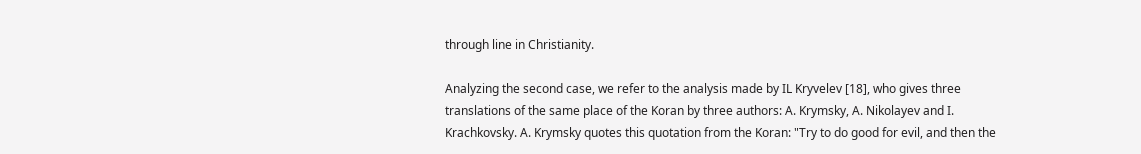through line in Christianity.

Analyzing the second case, we refer to the analysis made by IL Kryvelev [18], who gives three translations of the same place of the Koran by three authors: A. Krymsky, A. Nikolayev and I. Krachkovsky. A. Krymsky quotes this quotation from the Koran: "Try to do good for evil, and then the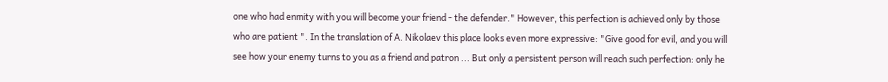one who had enmity with you will become your friend - the defender." However, this perfection is achieved only by those who are patient ". In the translation of A. Nikolaev this place looks even more expressive: "Give good for evil, and you will see how your enemy turns to you as a friend and patron ... But only a persistent person will reach such perfection: only he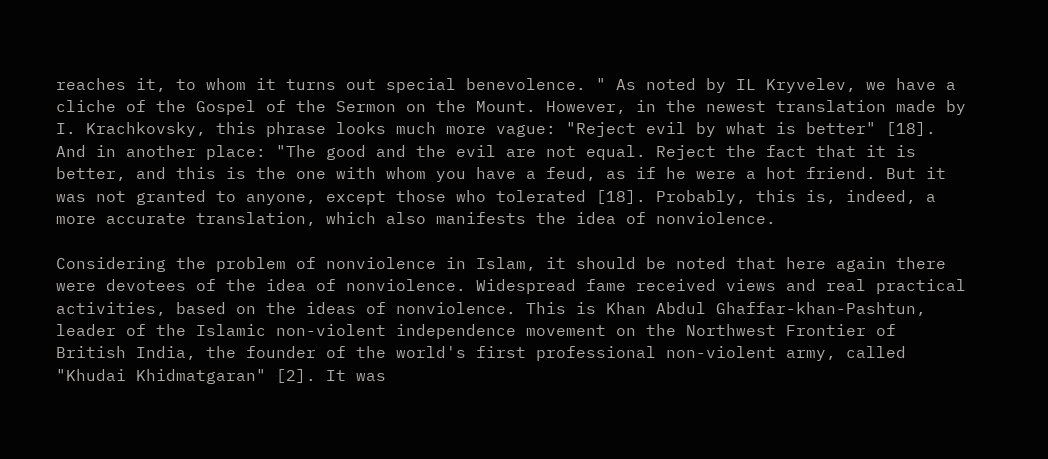reaches it, to whom it turns out special benevolence. " As noted by IL Kryvelev, we have a cliche of the Gospel of the Sermon on the Mount. However, in the newest translation made by I. Krachkovsky, this phrase looks much more vague: "Reject evil by what is better" [18]. And in another place: "The good and the evil are not equal. Reject the fact that it is better, and this is the one with whom you have a feud, as if he were a hot friend. But it was not granted to anyone, except those who tolerated [18]. Probably, this is, indeed, a more accurate translation, which also manifests the idea of nonviolence.

Considering the problem of nonviolence in Islam, it should be noted that here again there were devotees of the idea of nonviolence. Widespread fame received views and real practical activities, based on the ideas of nonviolence. This is Khan Abdul Ghaffar-khan-Pashtun, leader of the Islamic non-violent independence movement on the Northwest Frontier of British India, the founder of the world's first professional non-violent army, called "Khudai Khidmatgaran" [2]. It was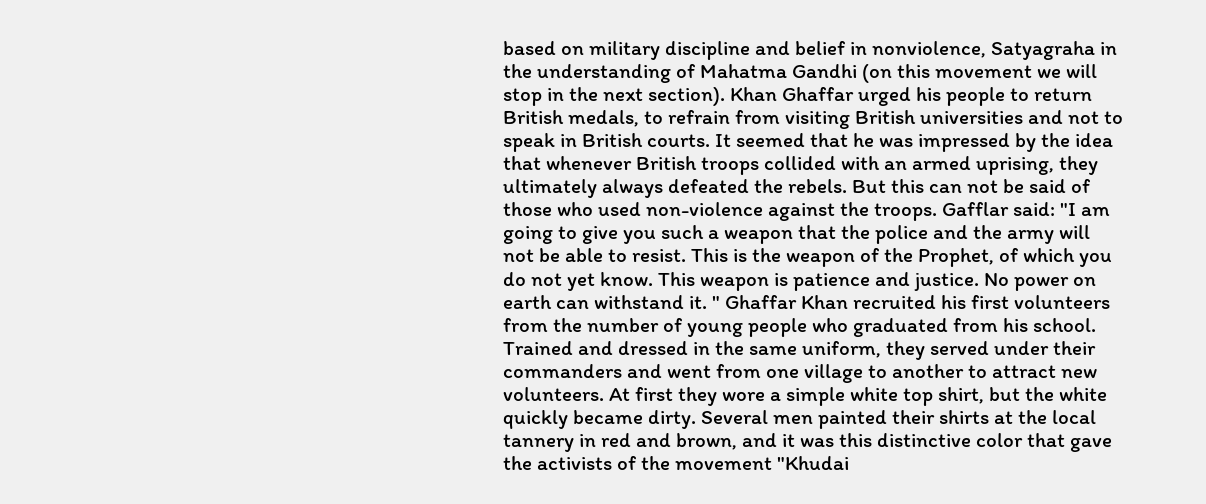based on military discipline and belief in nonviolence, Satyagraha in the understanding of Mahatma Gandhi (on this movement we will stop in the next section). Khan Ghaffar urged his people to return British medals, to refrain from visiting British universities and not to speak in British courts. It seemed that he was impressed by the idea that whenever British troops collided with an armed uprising, they ultimately always defeated the rebels. But this can not be said of those who used non-violence against the troops. Gafflar said: "I am going to give you such a weapon that the police and the army will not be able to resist. This is the weapon of the Prophet, of which you do not yet know. This weapon is patience and justice. No power on earth can withstand it. " Ghaffar Khan recruited his first volunteers from the number of young people who graduated from his school. Trained and dressed in the same uniform, they served under their commanders and went from one village to another to attract new volunteers. At first they wore a simple white top shirt, but the white quickly became dirty. Several men painted their shirts at the local tannery in red and brown, and it was this distinctive color that gave the activists of the movement "Khudai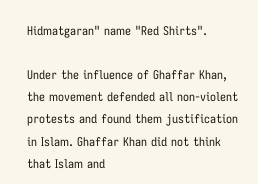Hidmatgaran" name "Red Shirts".

Under the influence of Ghaffar Khan, the movement defended all non-violent protests and found them justification in Islam. Ghaffar Khan did not think that Islam and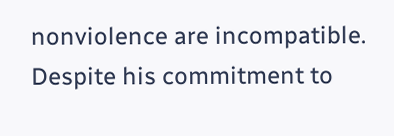nonviolence are incompatible. Despite his commitment to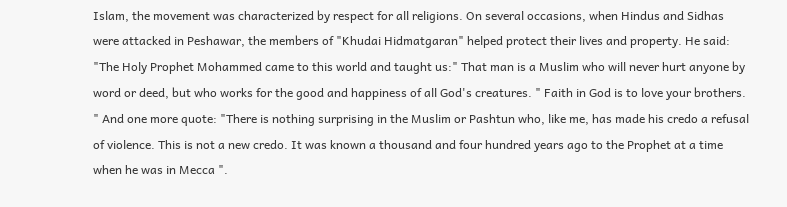Islam, the movement was characterized by respect for all religions. On several occasions, when Hindus and Sidhas were attacked in Peshawar, the members of "Khudai Hidmatgaran" helped protect their lives and property. He said: "The Holy Prophet Mohammed came to this world and taught us:" That man is a Muslim who will never hurt anyone by word or deed, but who works for the good and happiness of all God's creatures. " Faith in God is to love your brothers. " And one more quote: "There is nothing surprising in the Muslim or Pashtun who, like me, has made his credo a refusal of violence. This is not a new credo. It was known a thousand and four hundred years ago to the Prophet at a time when he was in Mecca ".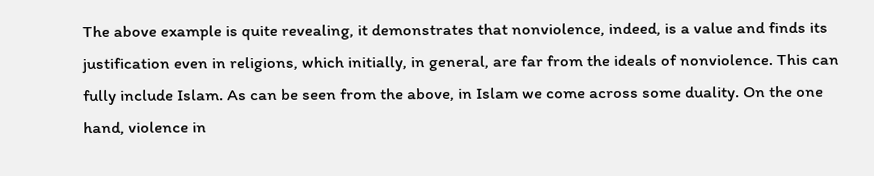The above example is quite revealing, it demonstrates that nonviolence, indeed, is a value and finds its justification even in religions, which initially, in general, are far from the ideals of nonviolence. This can fully include Islam. As can be seen from the above, in Islam we come across some duality. On the one hand, violence in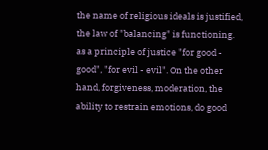the name of religious ideals is justified, the law of "balancing" is functioning. as a principle of justice "for good - good", "for evil - evil". On the other hand, forgiveness, moderation, the ability to restrain emotions, do good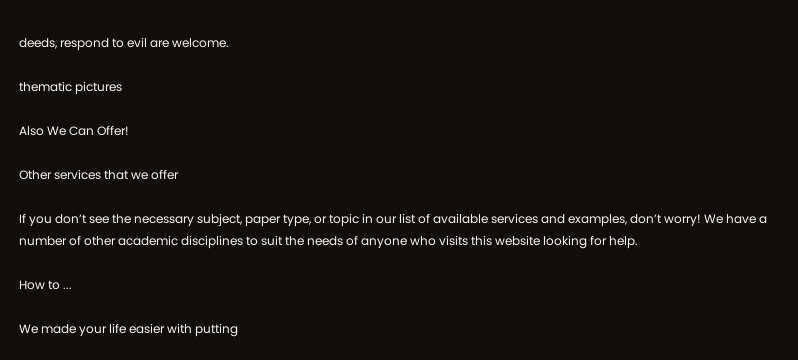deeds, respond to evil are welcome.

thematic pictures

Also We Can Offer!

Other services that we offer

If you don’t see the necessary subject, paper type, or topic in our list of available services and examples, don’t worry! We have a number of other academic disciplines to suit the needs of anyone who visits this website looking for help.

How to ...

We made your life easier with putting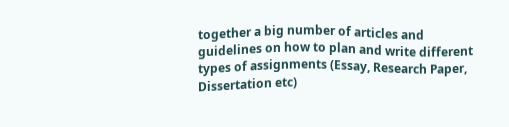together a big number of articles and guidelines on how to plan and write different types of assignments (Essay, Research Paper, Dissertation etc)